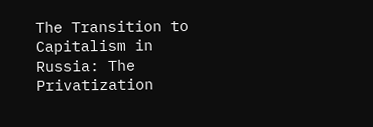The Transition to Capitalism in Russia: The Privatization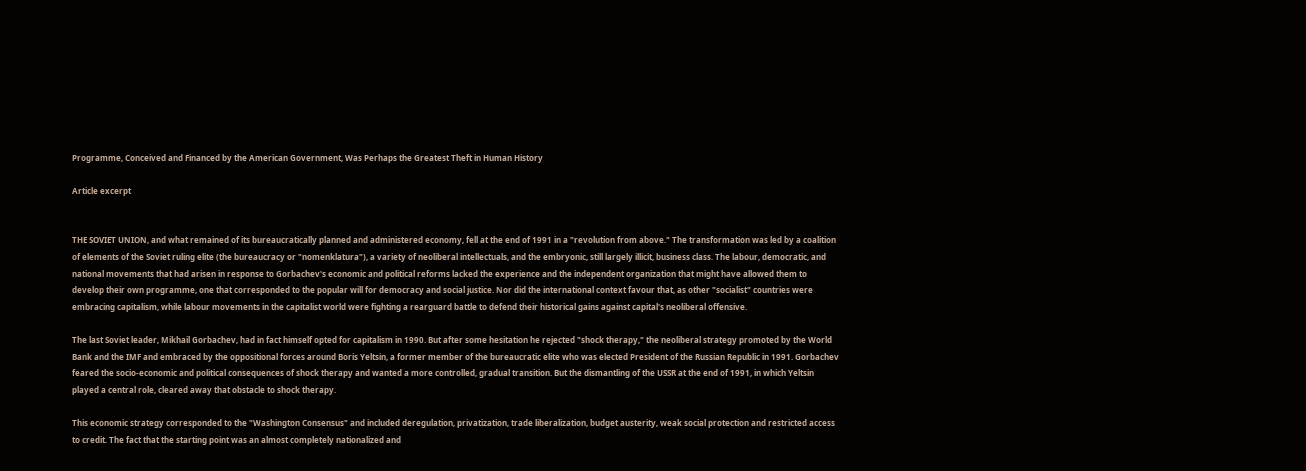Programme, Conceived and Financed by the American Government, Was Perhaps the Greatest Theft in Human History

Article excerpt


THE SOVIET UNION, and what remained of its bureaucratically planned and administered economy, fell at the end of 1991 in a "revolution from above." The transformation was led by a coalition of elements of the Soviet ruling elite (the bureaucracy or "nomenklatura"), a variety of neoliberal intellectuals, and the embryonic, still largely illicit, business class. The labour, democratic, and national movements that had arisen in response to Gorbachev's economic and political reforms lacked the experience and the independent organization that might have allowed them to develop their own programme, one that corresponded to the popular will for democracy and social justice. Nor did the international context favour that, as other "socialist" countries were embracing capitalism, while labour movements in the capitalist world were fighting a rearguard battle to defend their historical gains against capital's neoliberal offensive.

The last Soviet leader, Mikhail Gorbachev, had in fact himself opted for capitalism in 1990. But after some hesitation he rejected "shock therapy," the neoliberal strategy promoted by the World Bank and the IMF and embraced by the oppositional forces around Boris Yeltsin, a former member of the bureaucratic elite who was elected President of the Russian Republic in 1991. Gorbachev feared the socio-economic and political consequences of shock therapy and wanted a more controlled, gradual transition. But the dismantling of the USSR at the end of 1991, in which Yeltsin played a central role, cleared away that obstacle to shock therapy.

This economic strategy corresponded to the "Washington Consensus" and included deregulation, privatization, trade liberalization, budget austerity, weak social protection and restricted access to credit. The fact that the starting point was an almost completely nationalized and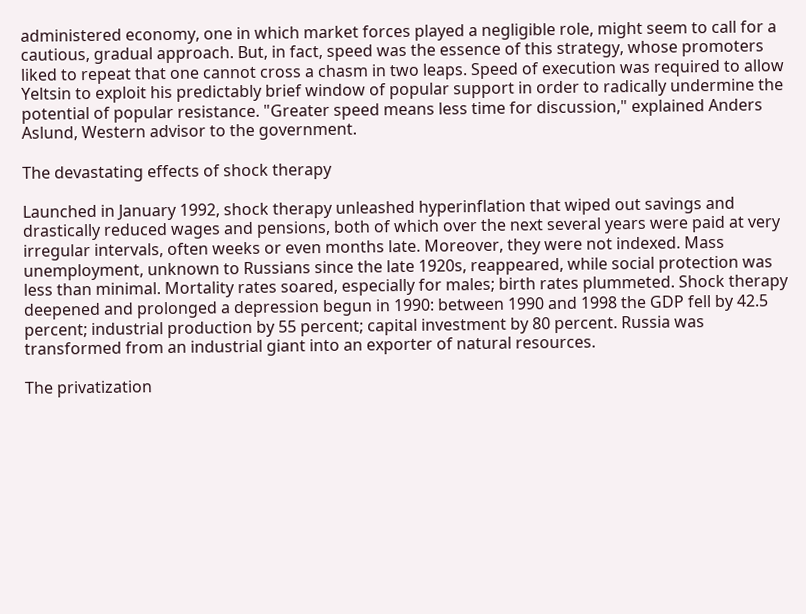administered economy, one in which market forces played a negligible role, might seem to call for a cautious, gradual approach. But, in fact, speed was the essence of this strategy, whose promoters liked to repeat that one cannot cross a chasm in two leaps. Speed of execution was required to allow Yeltsin to exploit his predictably brief window of popular support in order to radically undermine the potential of popular resistance. "Greater speed means less time for discussion," explained Anders Aslund, Western advisor to the government.

The devastating effects of shock therapy

Launched in January 1992, shock therapy unleashed hyperinflation that wiped out savings and drastically reduced wages and pensions, both of which over the next several years were paid at very irregular intervals, often weeks or even months late. Moreover, they were not indexed. Mass unemployment, unknown to Russians since the late 1920s, reappeared, while social protection was less than minimal. Mortality rates soared, especially for males; birth rates plummeted. Shock therapy deepened and prolonged a depression begun in 1990: between 1990 and 1998 the GDP fell by 42.5 percent; industrial production by 55 percent; capital investment by 80 percent. Russia was transformed from an industrial giant into an exporter of natural resources.

The privatization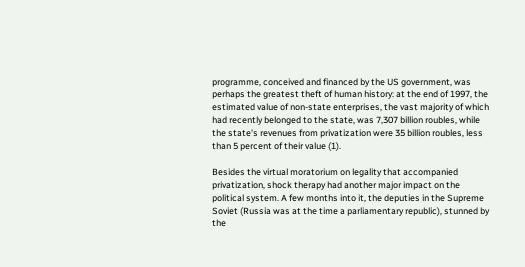programme, conceived and financed by the US government, was perhaps the greatest theft of human history: at the end of 1997, the estimated value of non-state enterprises, the vast majority of which had recently belonged to the state, was 7,307 billion roubles, while the state's revenues from privatization were 35 billion roubles, less than 5 percent of their value (1).

Besides the virtual moratorium on legality that accompanied privatization, shock therapy had another major impact on the political system. A few months into it, the deputies in the Supreme Soviet (Russia was at the time a parliamentary republic), stunned by the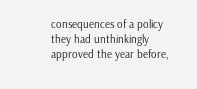consequences of a policy they had unthinkingly approved the year before,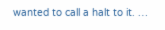wanted to call a halt to it. …